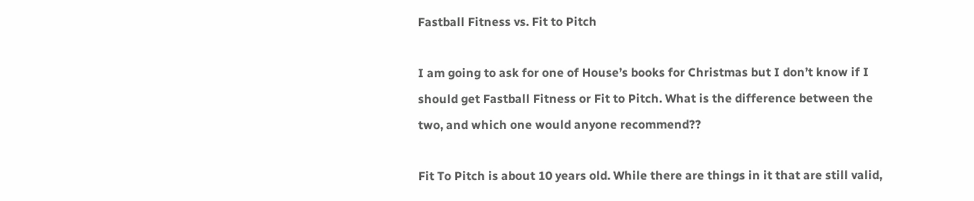Fastball Fitness vs. Fit to Pitch

I am going to ask for one of House’s books for Christmas but I don’t know if I should get Fastball Fitness or Fit to Pitch. What is the difference between the two, and which one would anyone recommend??

Fit To Pitch is about 10 years old. While there are things in it that are still valid,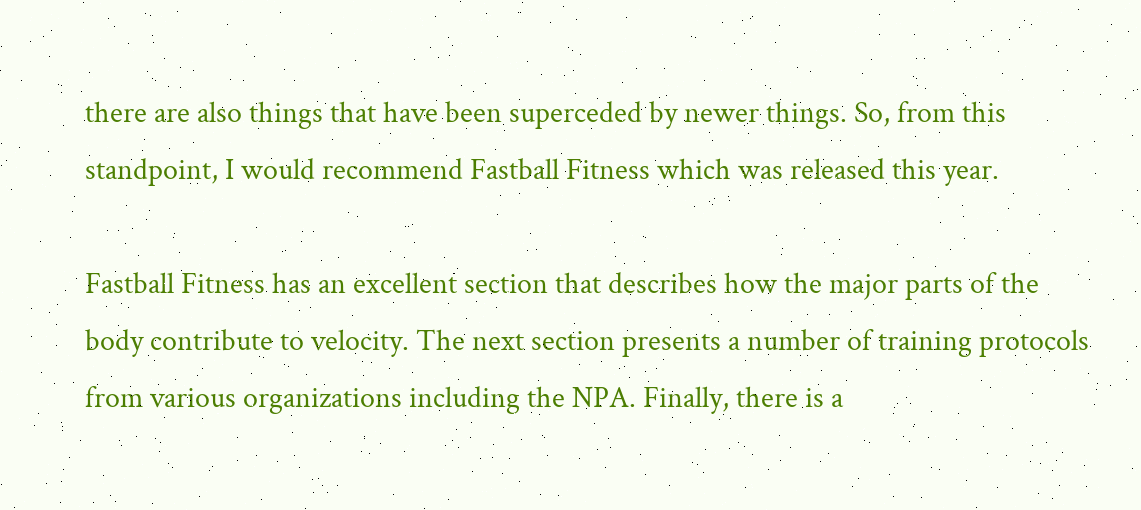there are also things that have been superceded by newer things. So, from this standpoint, I would recommend Fastball Fitness which was released this year.

Fastball Fitness has an excellent section that describes how the major parts of the body contribute to velocity. The next section presents a number of training protocols from various organizations including the NPA. Finally, there is a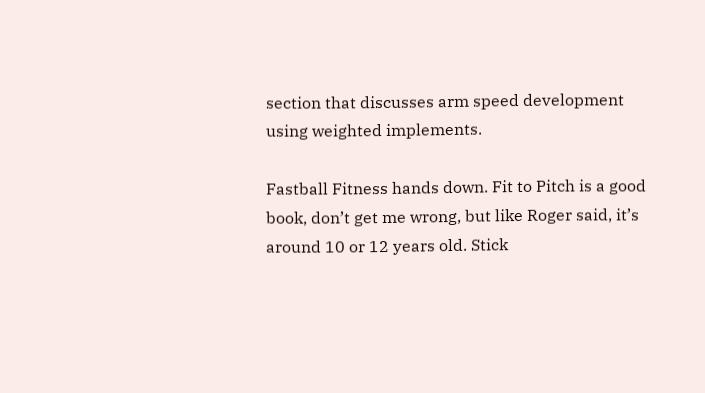section that discusses arm speed development using weighted implements.

Fastball Fitness hands down. Fit to Pitch is a good book, don’t get me wrong, but like Roger said, it’s around 10 or 12 years old. Stick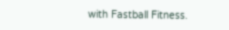with Fastball Fitness.